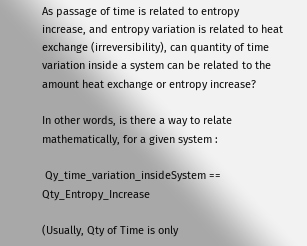As passage of time is related to entropy increase, and entropy variation is related to heat exchange (irreversibility), can quantity of time variation inside a system can be related to the amount heat exchange or entropy increase?

In other words, is there a way to relate mathematically, for a given system :

 Qy_time_variation_insideSystem ==  Qty_Entropy_Increase

(Usually, Qty of Time is only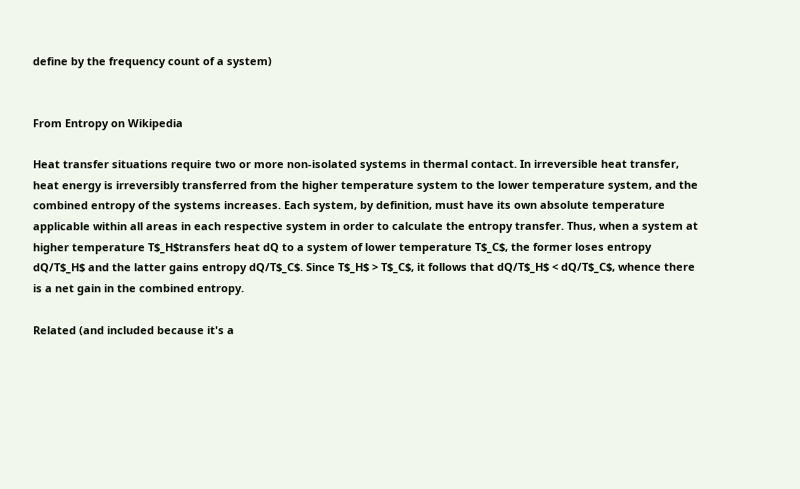define by the frequency count of a system)


From Entropy on Wikipedia

Heat transfer situations require two or more non-isolated systems in thermal contact. In irreversible heat transfer, heat energy is irreversibly transferred from the higher temperature system to the lower temperature system, and the combined entropy of the systems increases. Each system, by definition, must have its own absolute temperature applicable within all areas in each respective system in order to calculate the entropy transfer. Thus, when a system at higher temperature T$_H$transfers heat dQ to a system of lower temperature T$_C$, the former loses entropy dQ/T$_H$ and the latter gains entropy dQ/T$_C$. Since T$_H$ > T$_C$, it follows that dQ/T$_H$ < dQ/T$_C$, whence there is a net gain in the combined entropy.

Related (and included because it's a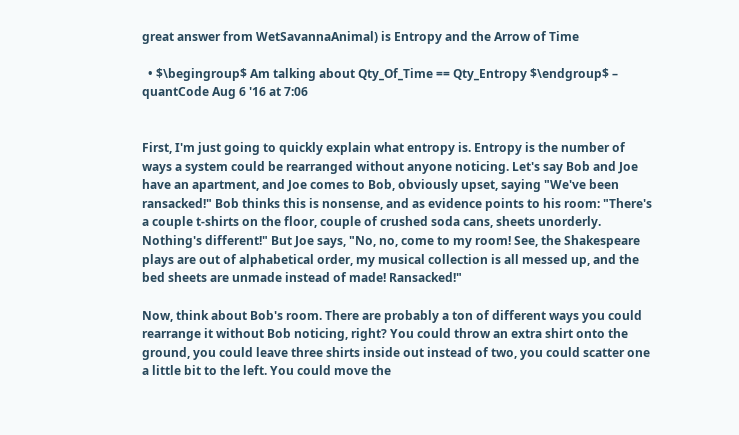great answer from WetSavannaAnimal) is Entropy and the Arrow of Time

  • $\begingroup$ Am talking about Qty_Of_Time == Qty_Entropy $\endgroup$ – quantCode Aug 6 '16 at 7:06


First, I'm just going to quickly explain what entropy is. Entropy is the number of ways a system could be rearranged without anyone noticing. Let's say Bob and Joe have an apartment, and Joe comes to Bob, obviously upset, saying "We've been ransacked!" Bob thinks this is nonsense, and as evidence points to his room: "There's a couple t-shirts on the floor, couple of crushed soda cans, sheets unorderly. Nothing's different!" But Joe says, "No, no, come to my room! See, the Shakespeare plays are out of alphabetical order, my musical collection is all messed up, and the bed sheets are unmade instead of made! Ransacked!"

Now, think about Bob's room. There are probably a ton of different ways you could rearrange it without Bob noticing, right? You could throw an extra shirt onto the ground, you could leave three shirts inside out instead of two, you could scatter one a little bit to the left. You could move the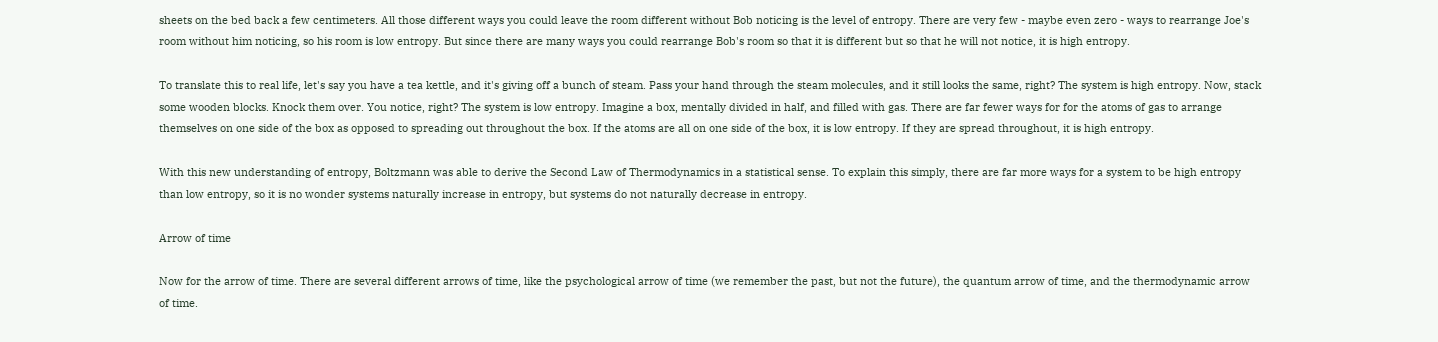sheets on the bed back a few centimeters. All those different ways you could leave the room different without Bob noticing is the level of entropy. There are very few - maybe even zero - ways to rearrange Joe's room without him noticing, so his room is low entropy. But since there are many ways you could rearrange Bob's room so that it is different but so that he will not notice, it is high entropy.

To translate this to real life, let's say you have a tea kettle, and it's giving off a bunch of steam. Pass your hand through the steam molecules, and it still looks the same, right? The system is high entropy. Now, stack some wooden blocks. Knock them over. You notice, right? The system is low entropy. Imagine a box, mentally divided in half, and filled with gas. There are far fewer ways for for the atoms of gas to arrange themselves on one side of the box as opposed to spreading out throughout the box. If the atoms are all on one side of the box, it is low entropy. If they are spread throughout, it is high entropy.

With this new understanding of entropy, Boltzmann was able to derive the Second Law of Thermodynamics in a statistical sense. To explain this simply, there are far more ways for a system to be high entropy than low entropy, so it is no wonder systems naturally increase in entropy, but systems do not naturally decrease in entropy.

Arrow of time

Now for the arrow of time. There are several different arrows of time, like the psychological arrow of time (we remember the past, but not the future), the quantum arrow of time, and the thermodynamic arrow of time.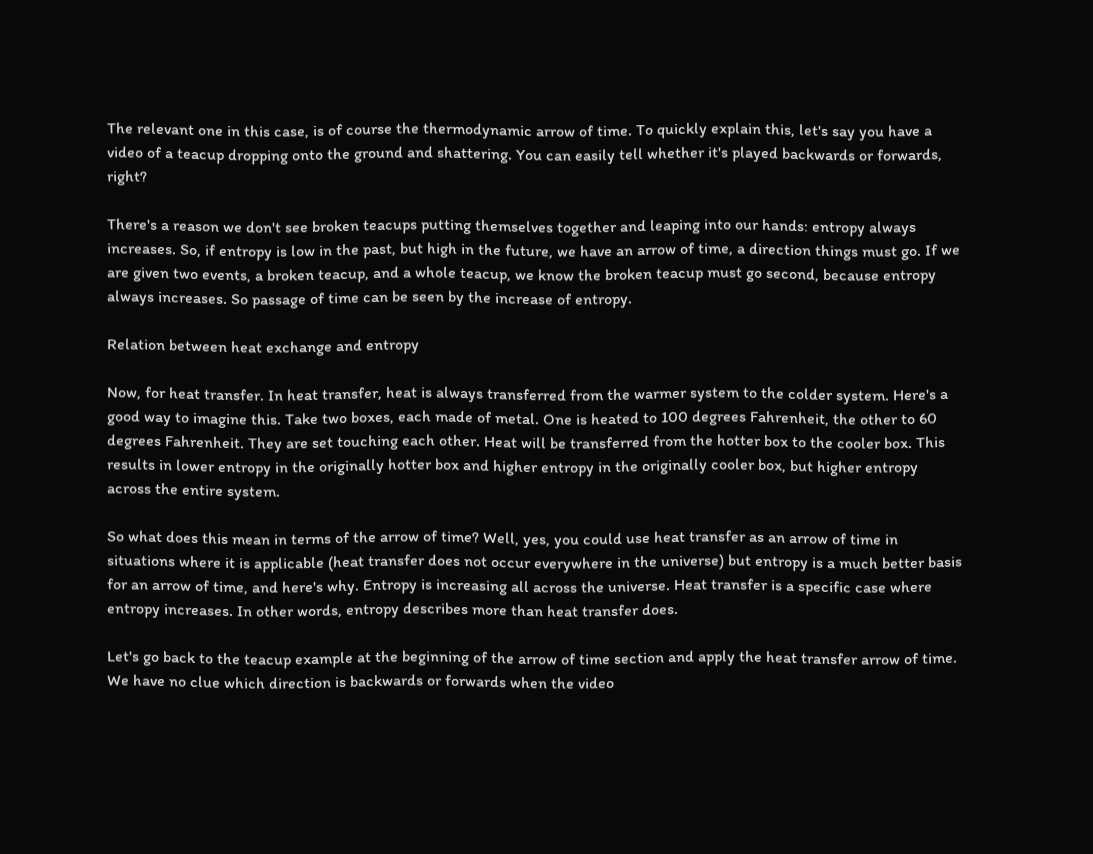The relevant one in this case, is of course the thermodynamic arrow of time. To quickly explain this, let's say you have a video of a teacup dropping onto the ground and shattering. You can easily tell whether it's played backwards or forwards, right?

There's a reason we don't see broken teacups putting themselves together and leaping into our hands: entropy always increases. So, if entropy is low in the past, but high in the future, we have an arrow of time, a direction things must go. If we are given two events, a broken teacup, and a whole teacup, we know the broken teacup must go second, because entropy always increases. So passage of time can be seen by the increase of entropy.

Relation between heat exchange and entropy

Now, for heat transfer. In heat transfer, heat is always transferred from the warmer system to the colder system. Here's a good way to imagine this. Take two boxes, each made of metal. One is heated to 100 degrees Fahrenheit, the other to 60 degrees Fahrenheit. They are set touching each other. Heat will be transferred from the hotter box to the cooler box. This results in lower entropy in the originally hotter box and higher entropy in the originally cooler box, but higher entropy across the entire system.

So what does this mean in terms of the arrow of time? Well, yes, you could use heat transfer as an arrow of time in situations where it is applicable (heat transfer does not occur everywhere in the universe) but entropy is a much better basis for an arrow of time, and here's why. Entropy is increasing all across the universe. Heat transfer is a specific case where entropy increases. In other words, entropy describes more than heat transfer does.

Let's go back to the teacup example at the beginning of the arrow of time section and apply the heat transfer arrow of time. We have no clue which direction is backwards or forwards when the video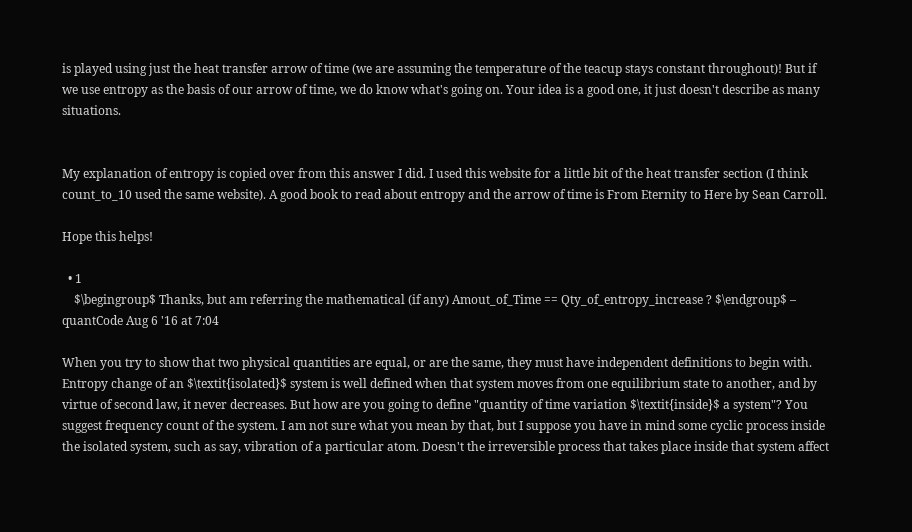is played using just the heat transfer arrow of time (we are assuming the temperature of the teacup stays constant throughout)! But if we use entropy as the basis of our arrow of time, we do know what's going on. Your idea is a good one, it just doesn't describe as many situations.


My explanation of entropy is copied over from this answer I did. I used this website for a little bit of the heat transfer section (I think count_to_10 used the same website). A good book to read about entropy and the arrow of time is From Eternity to Here by Sean Carroll.

Hope this helps!

  • 1
    $\begingroup$ Thanks, but am referring the mathematical (if any) Amout_of_Time == Qty_of_entropy_increase ? $\endgroup$ – quantCode Aug 6 '16 at 7:04

When you try to show that two physical quantities are equal, or are the same, they must have independent definitions to begin with. Entropy change of an $\textit{isolated}$ system is well defined when that system moves from one equilibrium state to another, and by virtue of second law, it never decreases. But how are you going to define "quantity of time variation $\textit{inside}$ a system"? You suggest frequency count of the system. I am not sure what you mean by that, but I suppose you have in mind some cyclic process inside the isolated system, such as say, vibration of a particular atom. Doesn't the irreversible process that takes place inside that system affect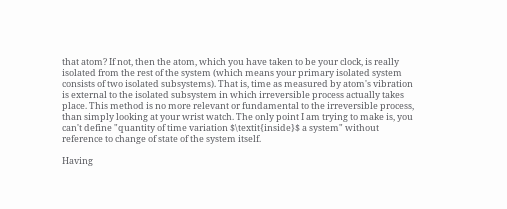that atom? If not, then the atom, which you have taken to be your clock, is really isolated from the rest of the system (which means your primary isolated system consists of two isolated subsystems). That is, time as measured by atom's vibration is external to the isolated subsystem in which irreversible process actually takes place. This method is no more relevant or fundamental to the irreversible process, than simply looking at your wrist watch. The only point I am trying to make is, you can't define "quantity of time variation $\textit{inside}$ a system" without reference to change of state of the system itself.

Having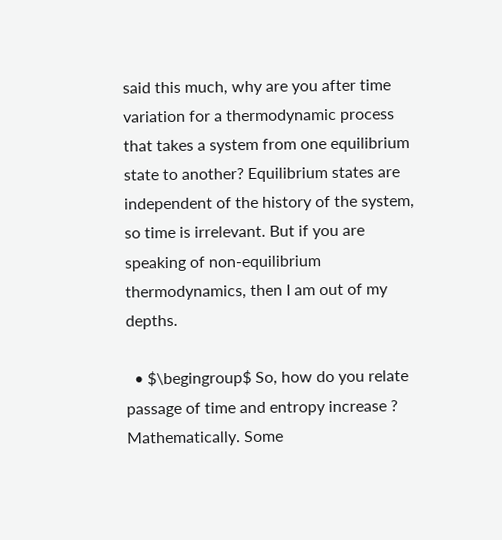said this much, why are you after time variation for a thermodynamic process that takes a system from one equilibrium state to another? Equilibrium states are independent of the history of the system, so time is irrelevant. But if you are speaking of non-equilibrium thermodynamics, then I am out of my depths.

  • $\begingroup$ So, how do you relate passage of time and entropy increase ? Mathematically. Some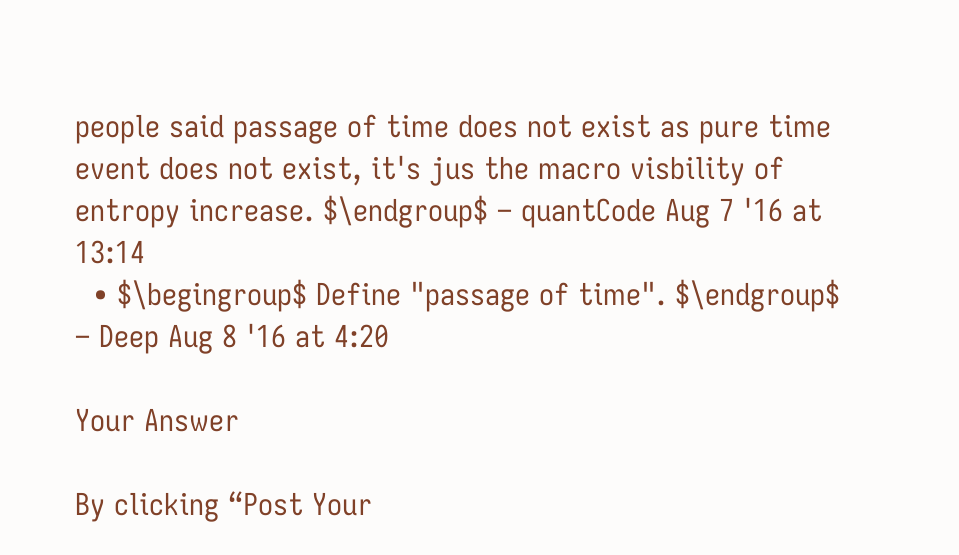people said passage of time does not exist as pure time event does not exist, it's jus the macro visbility of entropy increase. $\endgroup$ – quantCode Aug 7 '16 at 13:14
  • $\begingroup$ Define "passage of time". $\endgroup$ – Deep Aug 8 '16 at 4:20

Your Answer

By clicking “Post Your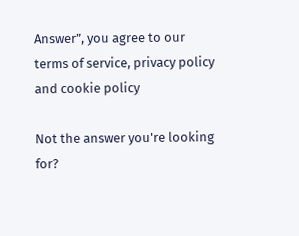Answer”, you agree to our terms of service, privacy policy and cookie policy

Not the answer you're looking for?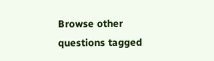Browse other questions tagged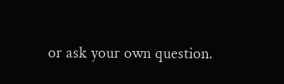or ask your own question.